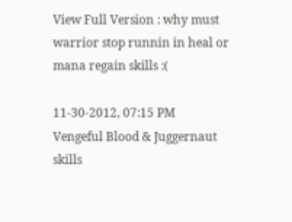View Full Version : why must warrior stop runnin in heal or mana regain skills :(

11-30-2012, 07:15 PM
Vengeful Blood & Juggernaut skills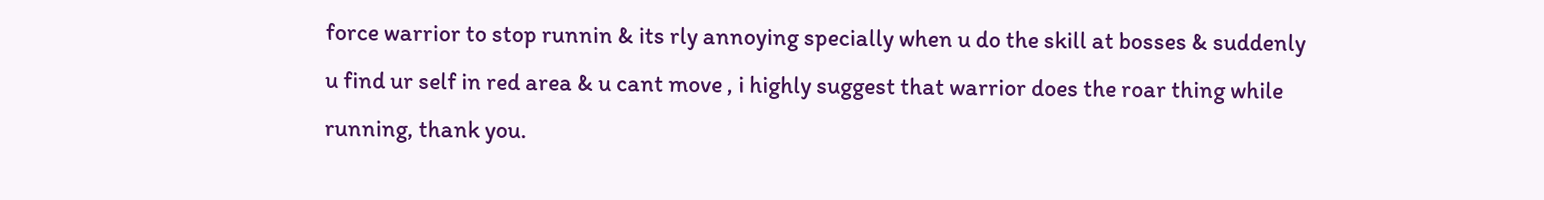force warrior to stop runnin & its rly annoying specially when u do the skill at bosses & suddenly u find ur self in red area & u cant move , i highly suggest that warrior does the roar thing while running, thank you.